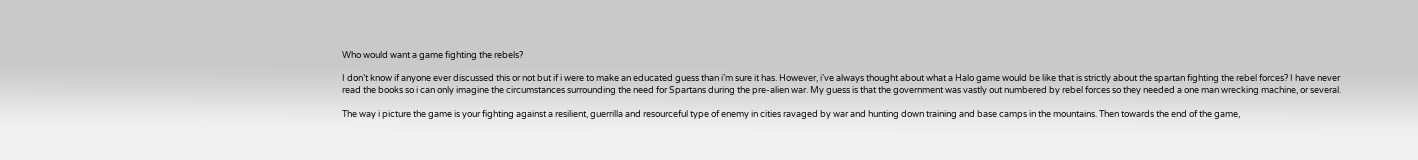Who would want a game fighting the rebels?

I don’t know if anyone ever discussed this or not but if i were to make an educated guess than i’m sure it has. However, i’ve always thought about what a Halo game would be like that is strictly about the spartan fighting the rebel forces? I have never read the books so i can only imagine the circumstances surrounding the need for Spartans during the pre-alien war. My guess is that the government was vastly out numbered by rebel forces so they needed a one man wrecking machine, or several.

The way i picture the game is your fighting against a resilient, guerrilla and resourceful type of enemy in cities ravaged by war and hunting down training and base camps in the mountains. Then towards the end of the game,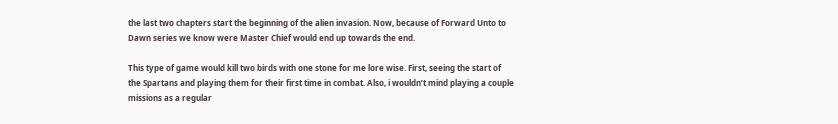the last two chapters start the beginning of the alien invasion. Now, because of Forward Unto to Dawn series we know were Master Chief would end up towards the end.

This type of game would kill two birds with one stone for me lore wise. First, seeing the start of the Spartans and playing them for their first time in combat. Also, i wouldn’t mind playing a couple missions as a regular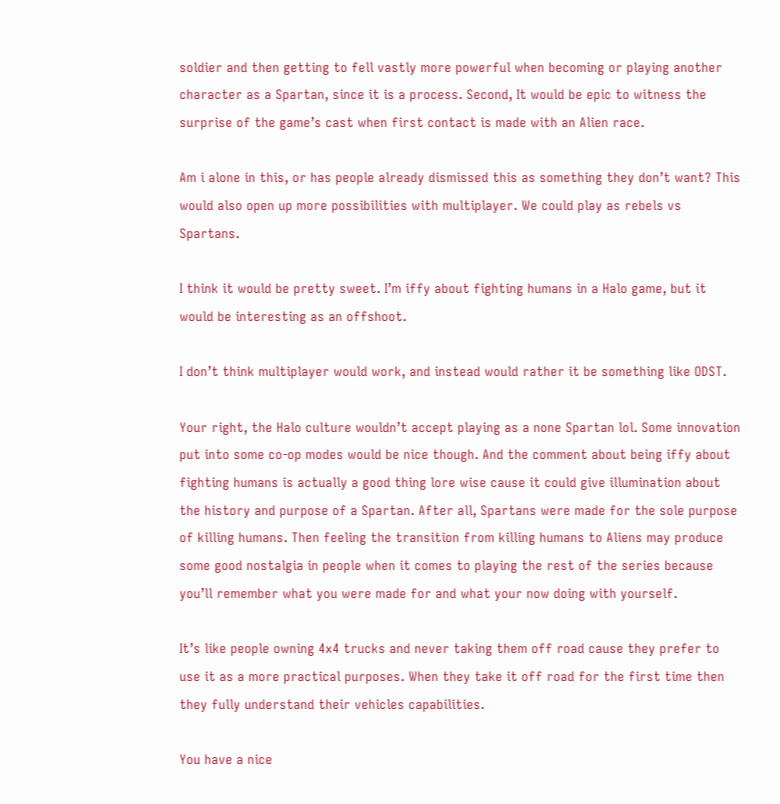soldier and then getting to fell vastly more powerful when becoming or playing another character as a Spartan, since it is a process. Second, It would be epic to witness the surprise of the game’s cast when first contact is made with an Alien race.

Am i alone in this, or has people already dismissed this as something they don’t want? This would also open up more possibilities with multiplayer. We could play as rebels vs Spartans.

I think it would be pretty sweet. I’m iffy about fighting humans in a Halo game, but it would be interesting as an offshoot.

I don’t think multiplayer would work, and instead would rather it be something like ODST.

Your right, the Halo culture wouldn’t accept playing as a none Spartan lol. Some innovation put into some co-op modes would be nice though. And the comment about being iffy about fighting humans is actually a good thing lore wise cause it could give illumination about the history and purpose of a Spartan. After all, Spartans were made for the sole purpose of killing humans. Then feeling the transition from killing humans to Aliens may produce some good nostalgia in people when it comes to playing the rest of the series because you’ll remember what you were made for and what your now doing with yourself.

It’s like people owning 4x4 trucks and never taking them off road cause they prefer to use it as a more practical purposes. When they take it off road for the first time then they fully understand their vehicles capabilities.

You have a nice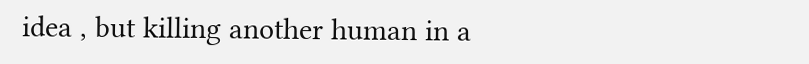idea , but killing another human in a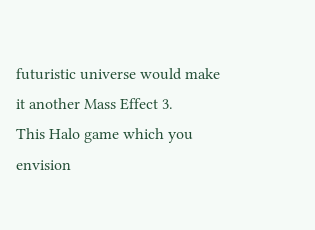futuristic universe would make it another Mass Effect 3.
This Halo game which you envision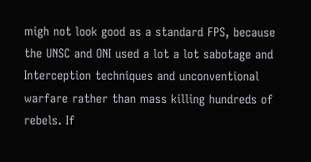migh not look good as a standard FPS, because the UNSC and ONI used a lot a lot sabotage and Interception techniques and unconventional warfare rather than mass killing hundreds of rebels. If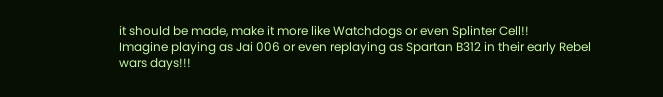it should be made, make it more like Watchdogs or even Splinter Cell!!
Imagine playing as Jai 006 or even replaying as Spartan B312 in their early Rebel wars days!!!